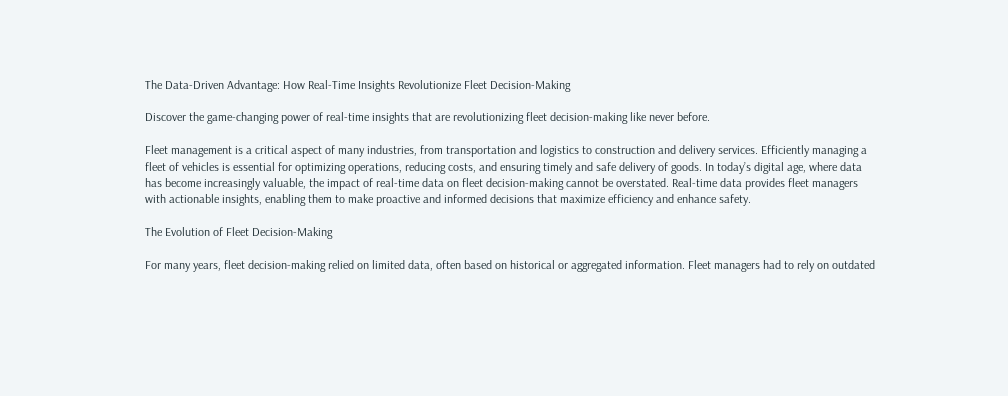The Data-Driven Advantage: How Real-Time Insights Revolutionize Fleet Decision-Making

Discover the game-changing power of real-time insights that are revolutionizing fleet decision-making like never before.

Fleet management is a critical aspect of many industries, from transportation and logistics to construction and delivery services. Efficiently managing a fleet of vehicles is essential for optimizing operations, reducing costs, and ensuring timely and safe delivery of goods. In today’s digital age, where data has become increasingly valuable, the impact of real-time data on fleet decision-making cannot be overstated. Real-time data provides fleet managers with actionable insights, enabling them to make proactive and informed decisions that maximize efficiency and enhance safety.

The Evolution of Fleet Decision-Making

For many years, fleet decision-making relied on limited data, often based on historical or aggregated information. Fleet managers had to rely on outdated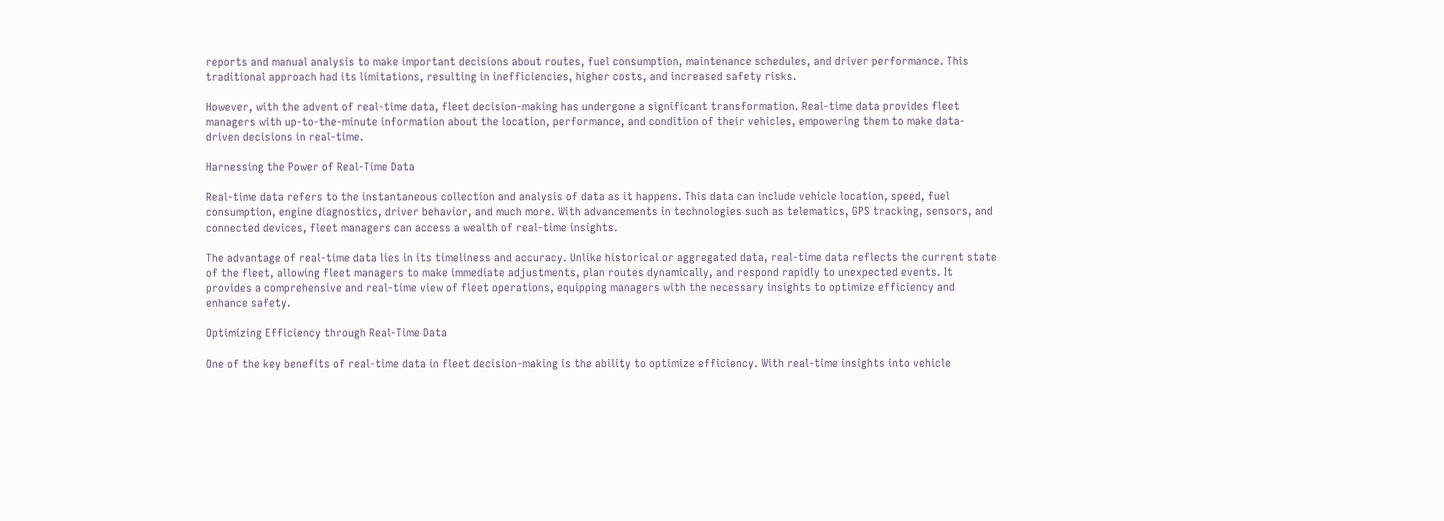reports and manual analysis to make important decisions about routes, fuel consumption, maintenance schedules, and driver performance. This traditional approach had its limitations, resulting in inefficiencies, higher costs, and increased safety risks.

However, with the advent of real-time data, fleet decision-making has undergone a significant transformation. Real-time data provides fleet managers with up-to-the-minute information about the location, performance, and condition of their vehicles, empowering them to make data-driven decisions in real-time.

Harnessing the Power of Real-Time Data

Real-time data refers to the instantaneous collection and analysis of data as it happens. This data can include vehicle location, speed, fuel consumption, engine diagnostics, driver behavior, and much more. With advancements in technologies such as telematics, GPS tracking, sensors, and connected devices, fleet managers can access a wealth of real-time insights.

The advantage of real-time data lies in its timeliness and accuracy. Unlike historical or aggregated data, real-time data reflects the current state of the fleet, allowing fleet managers to make immediate adjustments, plan routes dynamically, and respond rapidly to unexpected events. It provides a comprehensive and real-time view of fleet operations, equipping managers with the necessary insights to optimize efficiency and enhance safety.

Optimizing Efficiency through Real-Time Data

One of the key benefits of real-time data in fleet decision-making is the ability to optimize efficiency. With real-time insights into vehicle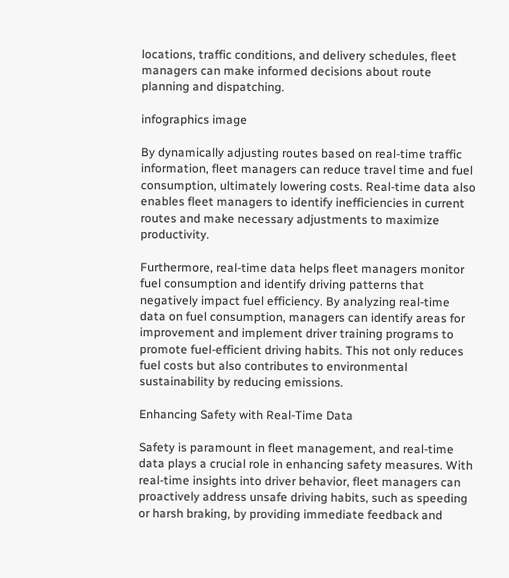locations, traffic conditions, and delivery schedules, fleet managers can make informed decisions about route planning and dispatching.

infographics image

By dynamically adjusting routes based on real-time traffic information, fleet managers can reduce travel time and fuel consumption, ultimately lowering costs. Real-time data also enables fleet managers to identify inefficiencies in current routes and make necessary adjustments to maximize productivity.

Furthermore, real-time data helps fleet managers monitor fuel consumption and identify driving patterns that negatively impact fuel efficiency. By analyzing real-time data on fuel consumption, managers can identify areas for improvement and implement driver training programs to promote fuel-efficient driving habits. This not only reduces fuel costs but also contributes to environmental sustainability by reducing emissions.

Enhancing Safety with Real-Time Data

Safety is paramount in fleet management, and real-time data plays a crucial role in enhancing safety measures. With real-time insights into driver behavior, fleet managers can proactively address unsafe driving habits, such as speeding or harsh braking, by providing immediate feedback and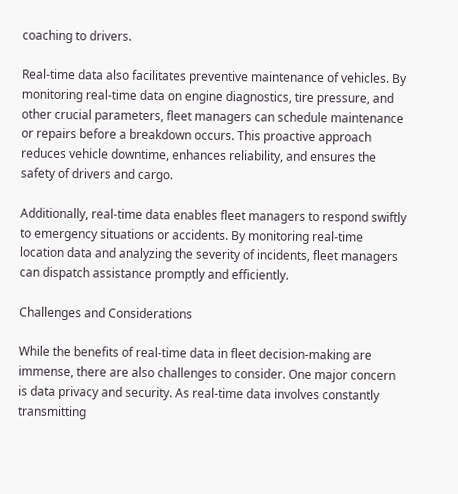coaching to drivers.

Real-time data also facilitates preventive maintenance of vehicles. By monitoring real-time data on engine diagnostics, tire pressure, and other crucial parameters, fleet managers can schedule maintenance or repairs before a breakdown occurs. This proactive approach reduces vehicle downtime, enhances reliability, and ensures the safety of drivers and cargo.

Additionally, real-time data enables fleet managers to respond swiftly to emergency situations or accidents. By monitoring real-time location data and analyzing the severity of incidents, fleet managers can dispatch assistance promptly and efficiently.

Challenges and Considerations

While the benefits of real-time data in fleet decision-making are immense, there are also challenges to consider. One major concern is data privacy and security. As real-time data involves constantly transmitting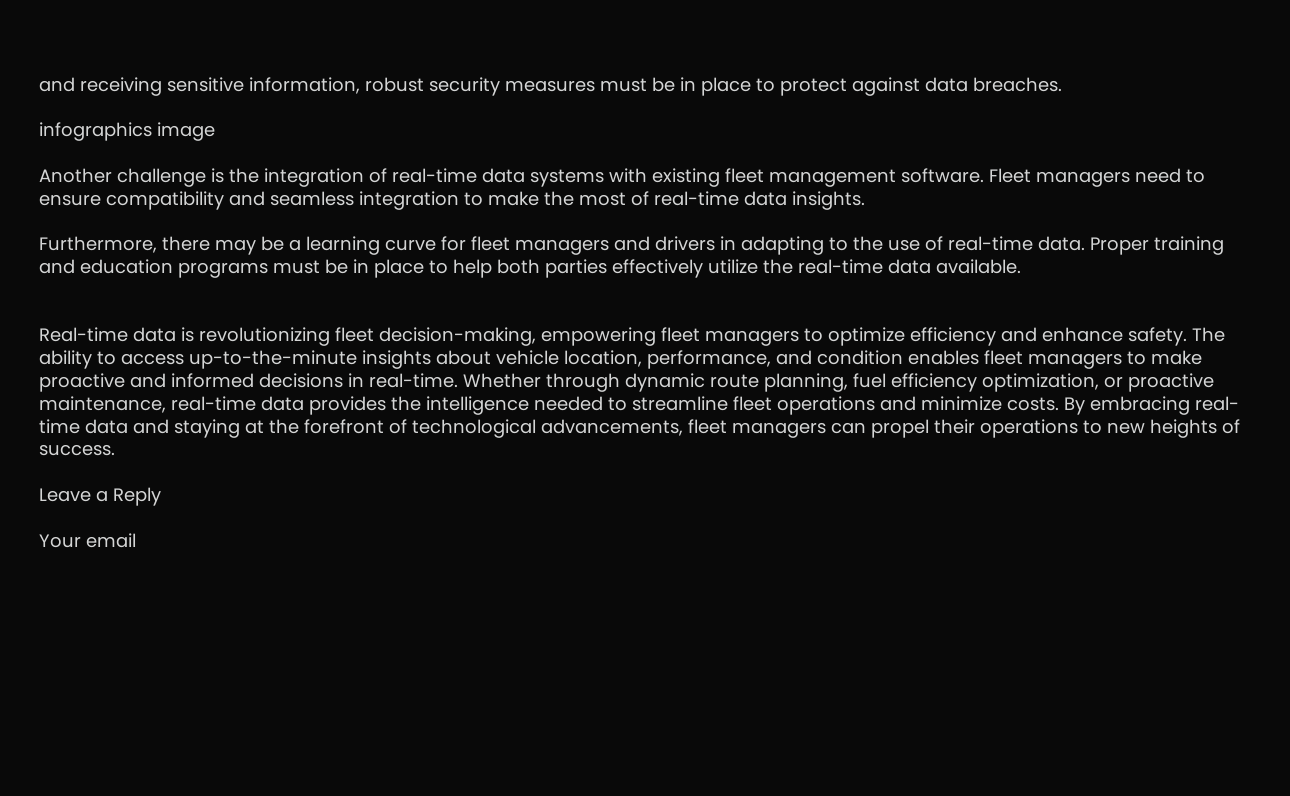and receiving sensitive information, robust security measures must be in place to protect against data breaches.

infographics image

Another challenge is the integration of real-time data systems with existing fleet management software. Fleet managers need to ensure compatibility and seamless integration to make the most of real-time data insights.

Furthermore, there may be a learning curve for fleet managers and drivers in adapting to the use of real-time data. Proper training and education programs must be in place to help both parties effectively utilize the real-time data available.


Real-time data is revolutionizing fleet decision-making, empowering fleet managers to optimize efficiency and enhance safety. The ability to access up-to-the-minute insights about vehicle location, performance, and condition enables fleet managers to make proactive and informed decisions in real-time. Whether through dynamic route planning, fuel efficiency optimization, or proactive maintenance, real-time data provides the intelligence needed to streamline fleet operations and minimize costs. By embracing real-time data and staying at the forefront of technological advancements, fleet managers can propel their operations to new heights of success.

Leave a Reply

Your email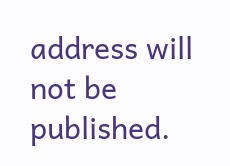address will not be published.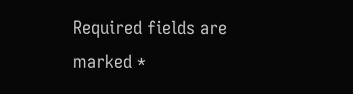Required fields are marked *